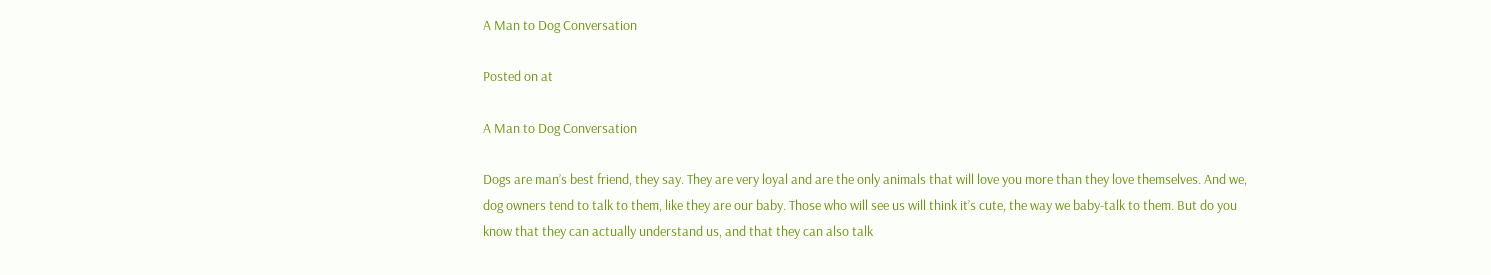A Man to Dog Conversation

Posted on at

A Man to Dog Conversation

Dogs are man’s best friend, they say. They are very loyal and are the only animals that will love you more than they love themselves. And we, dog owners tend to talk to them, like they are our baby. Those who will see us will think it’s cute, the way we baby-talk to them. But do you know that they can actually understand us, and that they can also talk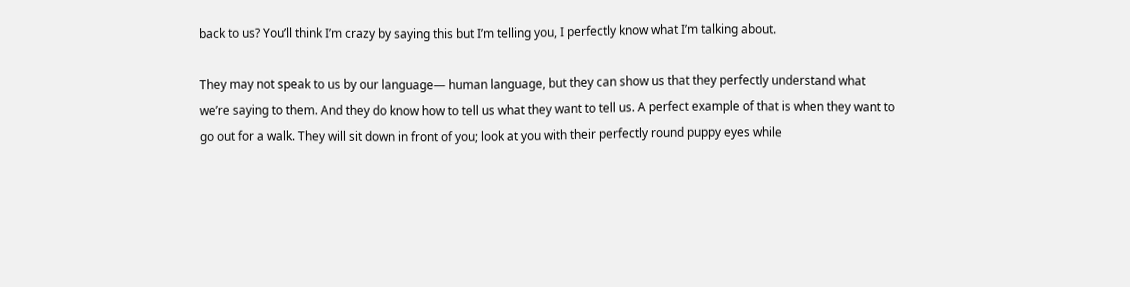back to us? You’ll think I’m crazy by saying this but I’m telling you, I perfectly know what I’m talking about.

They may not speak to us by our language— human language, but they can show us that they perfectly understand what we’re saying to them. And they do know how to tell us what they want to tell us. A perfect example of that is when they want to go out for a walk. They will sit down in front of you; look at you with their perfectly round puppy eyes while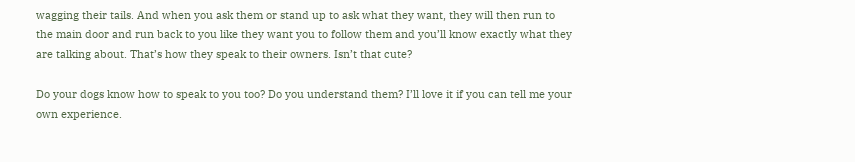wagging their tails. And when you ask them or stand up to ask what they want, they will then run to the main door and run back to you like they want you to follow them and you’ll know exactly what they are talking about. That’s how they speak to their owners. Isn’t that cute?

Do your dogs know how to speak to you too? Do you understand them? I’ll love it if you can tell me your own experience.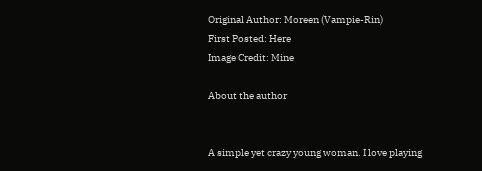Original Author: Moreen (Vampie-Rin)
First Posted: Here
Image Credit: Mine

About the author


A simple yet crazy young woman. I love playing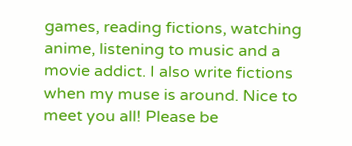games, reading fictions, watching anime, listening to music and a movie addict. I also write fictions when my muse is around. Nice to meet you all! Please be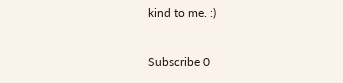kind to me. :)

Subscribe 0